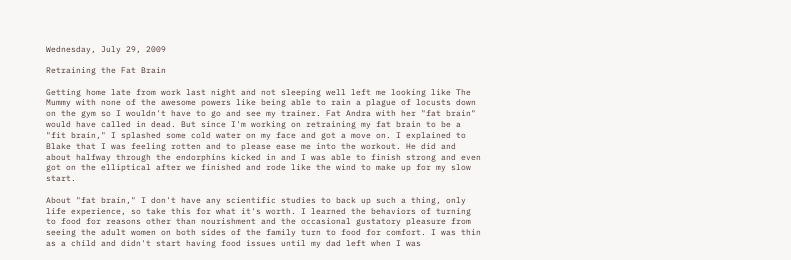Wednesday, July 29, 2009

Retraining the Fat Brain

Getting home late from work last night and not sleeping well left me looking like The Mummy with none of the awesome powers like being able to rain a plague of locusts down on the gym so I wouldn't have to go and see my trainer. Fat Andra with her "fat brain" would have called in dead. But since I'm working on retraining my fat brain to be a "fit brain," I splashed some cold water on my face and got a move on. I explained to Blake that I was feeling rotten and to please ease me into the workout. He did and about halfway through the endorphins kicked in and I was able to finish strong and even got on the elliptical after we finished and rode like the wind to make up for my slow start.

About "fat brain," I don't have any scientific studies to back up such a thing, only life experience, so take this for what it's worth. I learned the behaviors of turning to food for reasons other than nourishment and the occasional gustatory pleasure from seeing the adult women on both sides of the family turn to food for comfort. I was thin as a child and didn't start having food issues until my dad left when I was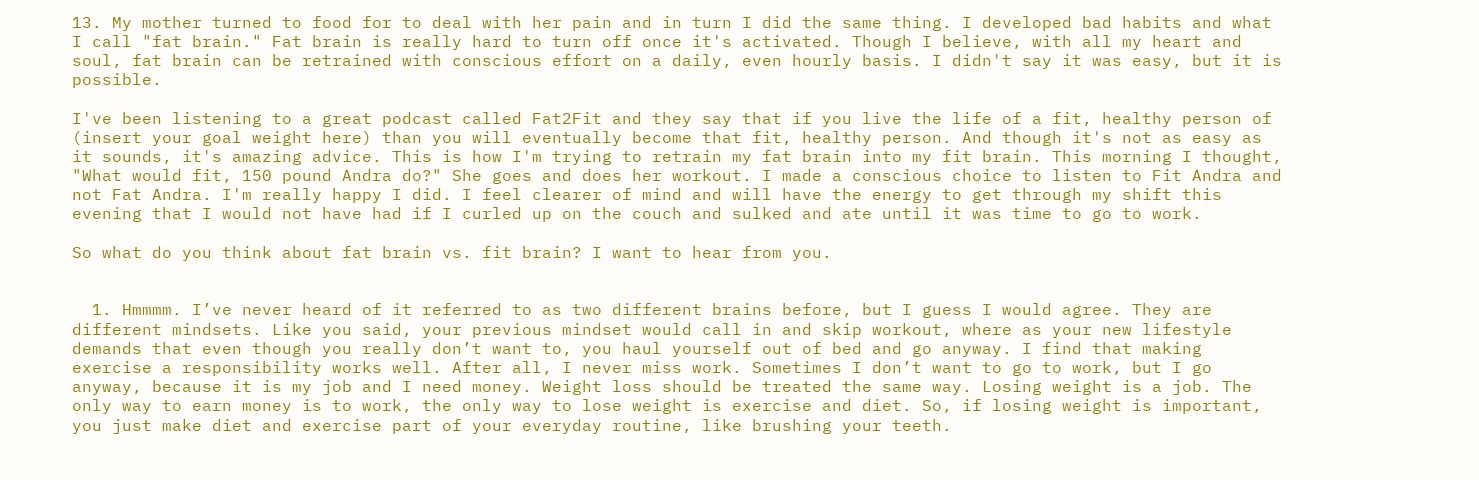13. My mother turned to food for to deal with her pain and in turn I did the same thing. I developed bad habits and what I call "fat brain." Fat brain is really hard to turn off once it's activated. Though I believe, with all my heart and soul, fat brain can be retrained with conscious effort on a daily, even hourly basis. I didn't say it was easy, but it is possible.

I've been listening to a great podcast called Fat2Fit and they say that if you live the life of a fit, healthy person of (insert your goal weight here) than you will eventually become that fit, healthy person. And though it's not as easy as it sounds, it's amazing advice. This is how I'm trying to retrain my fat brain into my fit brain. This morning I thought, "What would fit, 150 pound Andra do?" She goes and does her workout. I made a conscious choice to listen to Fit Andra and not Fat Andra. I'm really happy I did. I feel clearer of mind and will have the energy to get through my shift this evening that I would not have had if I curled up on the couch and sulked and ate until it was time to go to work.

So what do you think about fat brain vs. fit brain? I want to hear from you.


  1. Hmmmm. I’ve never heard of it referred to as two different brains before, but I guess I would agree. They are different mindsets. Like you said, your previous mindset would call in and skip workout, where as your new lifestyle demands that even though you really don’t want to, you haul yourself out of bed and go anyway. I find that making exercise a responsibility works well. After all, I never miss work. Sometimes I don’t want to go to work, but I go anyway, because it is my job and I need money. Weight loss should be treated the same way. Losing weight is a job. The only way to earn money is to work, the only way to lose weight is exercise and diet. So, if losing weight is important, you just make diet and exercise part of your everyday routine, like brushing your teeth.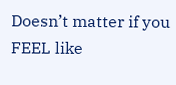Doesn’t matter if you FEEL like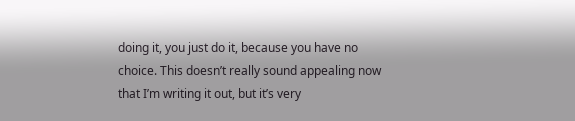doing it, you just do it, because you have no choice. This doesn’t really sound appealing now that I’m writing it out, but it’s very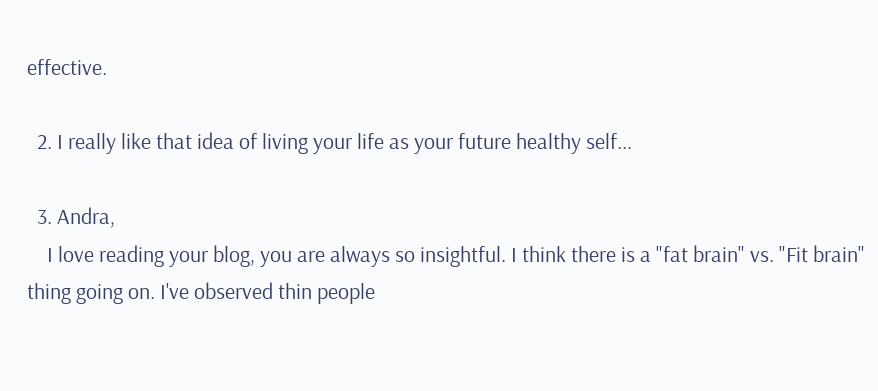effective.

  2. I really like that idea of living your life as your future healthy self...

  3. Andra,
    I love reading your blog, you are always so insightful. I think there is a "fat brain" vs. "Fit brain" thing going on. I've observed thin people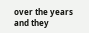over the years and they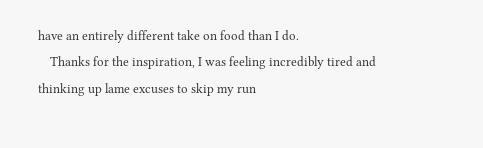have an entirely different take on food than I do.
    Thanks for the inspiration, I was feeling incredibly tired and thinking up lame excuses to skip my run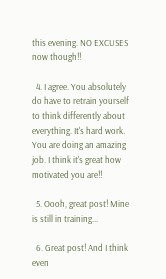this evening. NO EXCUSES now though!!

  4. I agree. You absolutely do have to retrain yourself to think differently about everything. It's hard work. You are doing an amazing job. I think it's great how motivated you are!!

  5. Oooh, great post! Mine is still in training...

  6. Great post! And I think even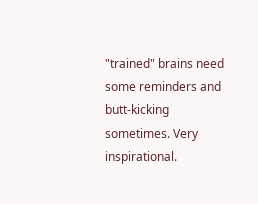"trained" brains need some reminders and butt-kicking sometimes. Very inspirational.